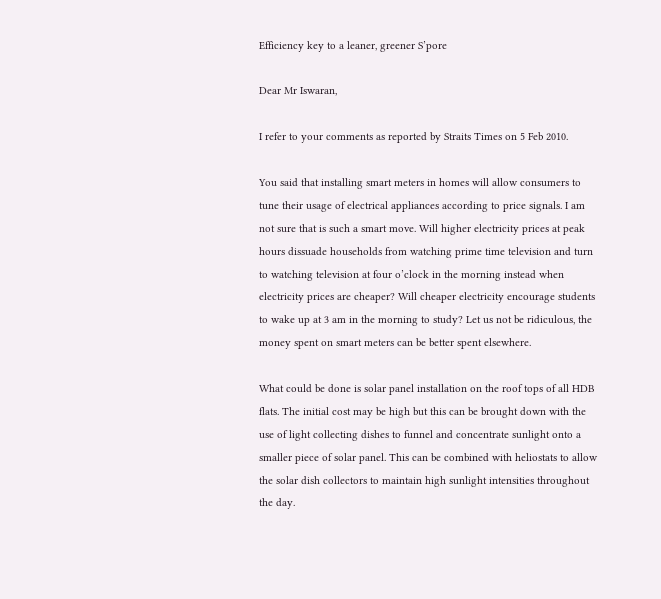Efficiency key to a leaner, greener S’pore

Dear Mr Iswaran,

I refer to your comments as reported by Straits Times on 5 Feb 2010.

You said that installing smart meters in homes will allow consumers to tune their usage of electrical appliances according to price signals. I am not sure that is such a smart move. Will higher electricity prices at peak hours dissuade households from watching prime time television and turn to watching television at four o’clock in the morning instead when electricity prices are cheaper? Will cheaper electricity encourage students to wake up at 3 am in the morning to study? Let us not be ridiculous, the money spent on smart meters can be better spent elsewhere.

What could be done is solar panel installation on the roof tops of all HDB flats. The initial cost may be high but this can be brought down with the use of light collecting dishes to funnel and concentrate sunlight onto a smaller piece of solar panel. This can be combined with heliostats to allow the solar dish collectors to maintain high sunlight intensities throughout the day.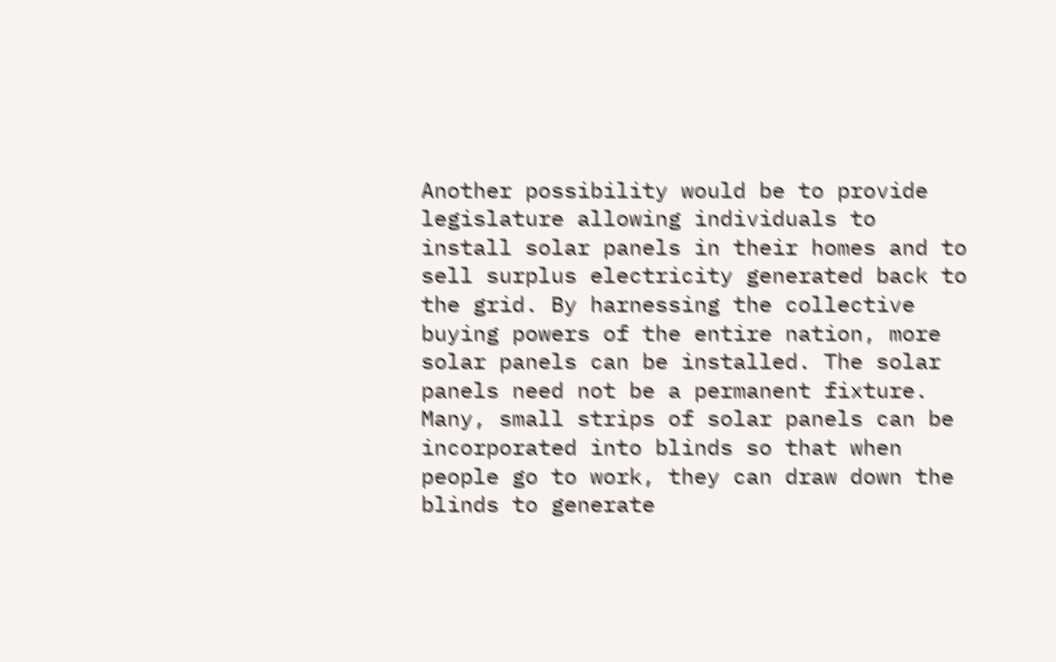Another possibility would be to provide legislature allowing individuals to install solar panels in their homes and to sell surplus electricity generated back to the grid. By harnessing the collective buying powers of the entire nation, more solar panels can be installed. The solar panels need not be a permanent fixture. Many, small strips of solar panels can be incorporated into blinds so that when people go to work, they can draw down the blinds to generate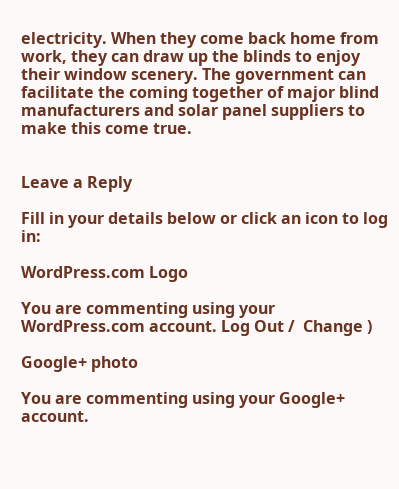electricity. When they come back home from work, they can draw up the blinds to enjoy their window scenery. The government can facilitate the coming together of major blind manufacturers and solar panel suppliers to make this come true.


Leave a Reply

Fill in your details below or click an icon to log in:

WordPress.com Logo

You are commenting using your WordPress.com account. Log Out /  Change )

Google+ photo

You are commenting using your Google+ account.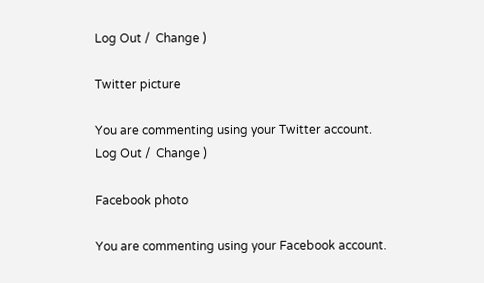Log Out /  Change )

Twitter picture

You are commenting using your Twitter account. Log Out /  Change )

Facebook photo

You are commenting using your Facebook account.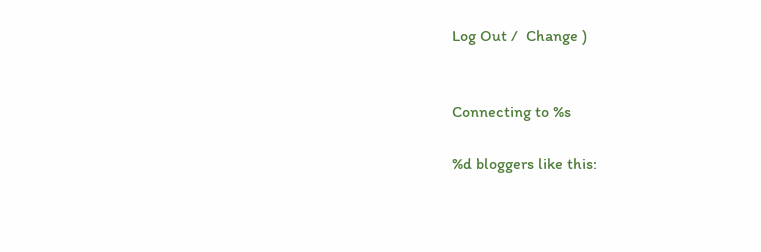Log Out /  Change )


Connecting to %s

%d bloggers like this: